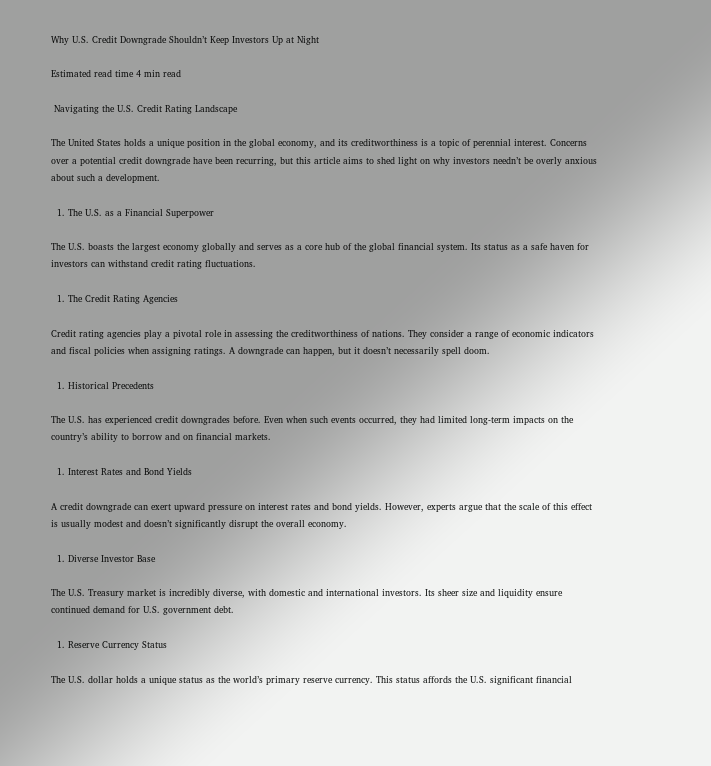Why U.S. Credit Downgrade Shouldn’t Keep Investors Up at Night

Estimated read time 4 min read

 Navigating the U.S. Credit Rating Landscape

The United States holds a unique position in the global economy, and its creditworthiness is a topic of perennial interest. Concerns over a potential credit downgrade have been recurring, but this article aims to shed light on why investors needn’t be overly anxious about such a development.

  1. The U.S. as a Financial Superpower

The U.S. boasts the largest economy globally and serves as a core hub of the global financial system. Its status as a safe haven for investors can withstand credit rating fluctuations.

  1. The Credit Rating Agencies

Credit rating agencies play a pivotal role in assessing the creditworthiness of nations. They consider a range of economic indicators and fiscal policies when assigning ratings. A downgrade can happen, but it doesn’t necessarily spell doom.

  1. Historical Precedents

The U.S. has experienced credit downgrades before. Even when such events occurred, they had limited long-term impacts on the country’s ability to borrow and on financial markets.

  1. Interest Rates and Bond Yields

A credit downgrade can exert upward pressure on interest rates and bond yields. However, experts argue that the scale of this effect is usually modest and doesn’t significantly disrupt the overall economy.

  1. Diverse Investor Base

The U.S. Treasury market is incredibly diverse, with domestic and international investors. Its sheer size and liquidity ensure continued demand for U.S. government debt.

  1. Reserve Currency Status

The U.S. dollar holds a unique status as the world’s primary reserve currency. This status affords the U.S. significant financial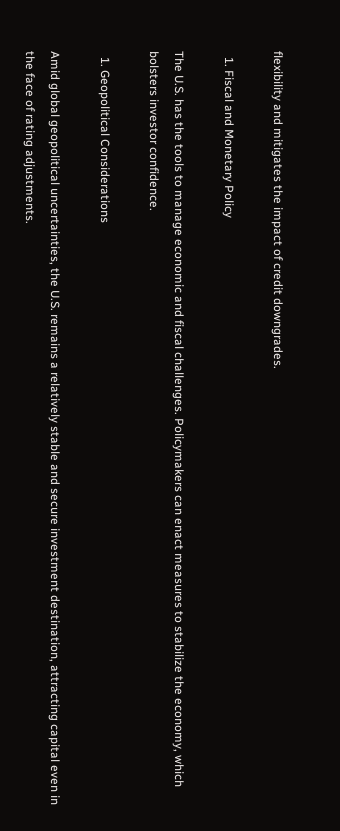flexibility and mitigates the impact of credit downgrades.

  1. Fiscal and Monetary Policy

The U.S. has the tools to manage economic and fiscal challenges. Policymakers can enact measures to stabilize the economy, which bolsters investor confidence.

  1. Geopolitical Considerations

Amid global geopolitical uncertainties, the U.S. remains a relatively stable and secure investment destination, attracting capital even in the face of rating adjustments.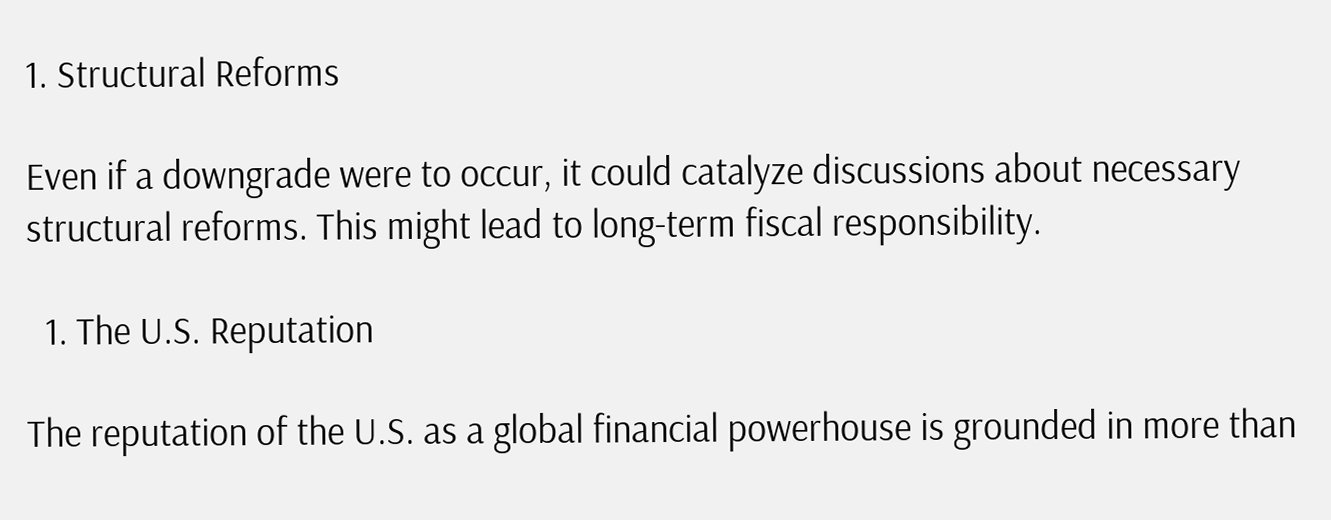1. Structural Reforms

Even if a downgrade were to occur, it could catalyze discussions about necessary structural reforms. This might lead to long-term fiscal responsibility.

  1. The U.S. Reputation

The reputation of the U.S. as a global financial powerhouse is grounded in more than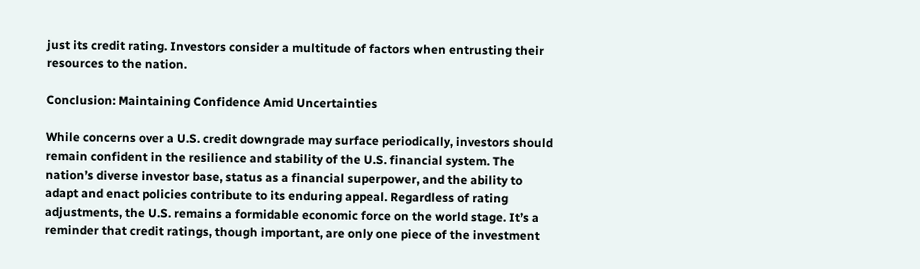just its credit rating. Investors consider a multitude of factors when entrusting their resources to the nation.

Conclusion: Maintaining Confidence Amid Uncertainties

While concerns over a U.S. credit downgrade may surface periodically, investors should remain confident in the resilience and stability of the U.S. financial system. The nation’s diverse investor base, status as a financial superpower, and the ability to adapt and enact policies contribute to its enduring appeal. Regardless of rating adjustments, the U.S. remains a formidable economic force on the world stage. It’s a reminder that credit ratings, though important, are only one piece of the investment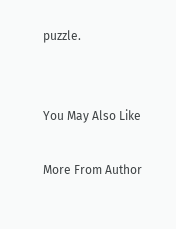puzzle.


You May Also Like

More From Author